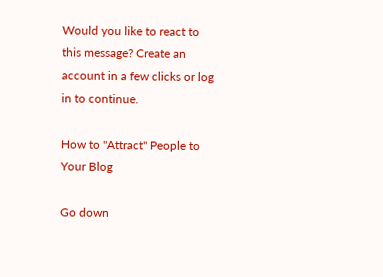Would you like to react to this message? Create an account in a few clicks or log in to continue.

How to "Attract" People to Your Blog

Go down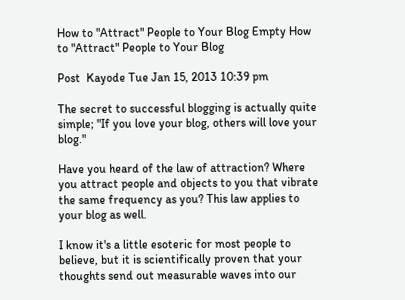How to "Attract" People to Your Blog Empty How to "Attract" People to Your Blog

Post  Kayode Tue Jan 15, 2013 10:39 pm

The secret to successful blogging is actually quite simple; "If you love your blog, others will love your blog."

Have you heard of the law of attraction? Where you attract people and objects to you that vibrate the same frequency as you? This law applies to your blog as well.

I know it's a little esoteric for most people to believe, but it is scientifically proven that your thoughts send out measurable waves into our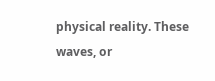physical reality. These waves, or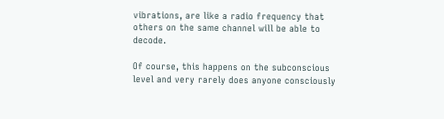vibrations, are like a radio frequency that others on the same channel will be able to decode.

Of course, this happens on the subconscious level and very rarely does anyone consciously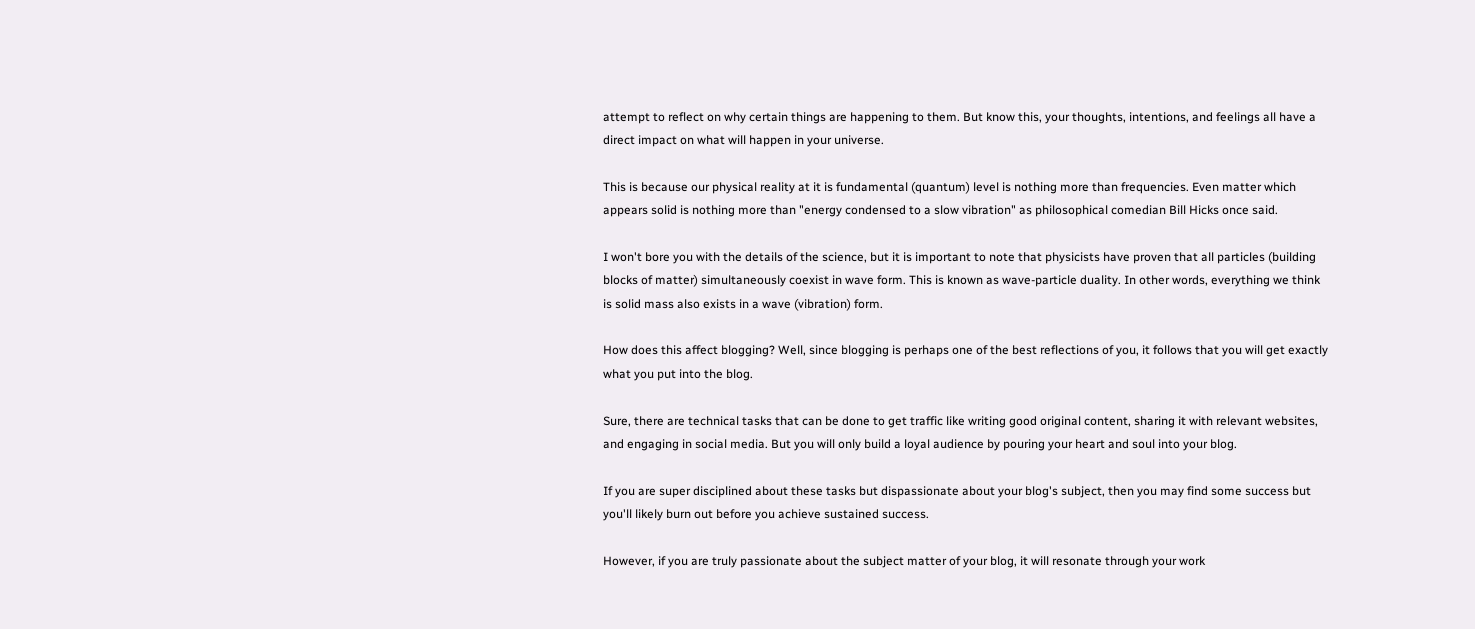attempt to reflect on why certain things are happening to them. But know this, your thoughts, intentions, and feelings all have a direct impact on what will happen in your universe.

This is because our physical reality at it is fundamental (quantum) level is nothing more than frequencies. Even matter which appears solid is nothing more than "energy condensed to a slow vibration" as philosophical comedian Bill Hicks once said.

I won't bore you with the details of the science, but it is important to note that physicists have proven that all particles (building blocks of matter) simultaneously coexist in wave form. This is known as wave-particle duality. In other words, everything we think is solid mass also exists in a wave (vibration) form.

How does this affect blogging? Well, since blogging is perhaps one of the best reflections of you, it follows that you will get exactly what you put into the blog.

Sure, there are technical tasks that can be done to get traffic like writing good original content, sharing it with relevant websites, and engaging in social media. But you will only build a loyal audience by pouring your heart and soul into your blog.

If you are super disciplined about these tasks but dispassionate about your blog's subject, then you may find some success but you'll likely burn out before you achieve sustained success.

However, if you are truly passionate about the subject matter of your blog, it will resonate through your work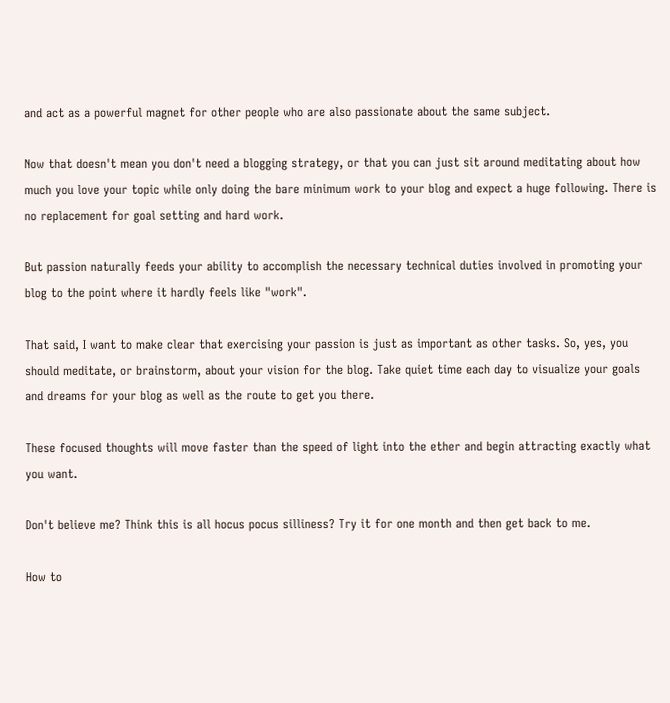and act as a powerful magnet for other people who are also passionate about the same subject.

Now that doesn't mean you don't need a blogging strategy, or that you can just sit around meditating about how much you love your topic while only doing the bare minimum work to your blog and expect a huge following. There is no replacement for goal setting and hard work.

But passion naturally feeds your ability to accomplish the necessary technical duties involved in promoting your blog to the point where it hardly feels like "work".

That said, I want to make clear that exercising your passion is just as important as other tasks. So, yes, you should meditate, or brainstorm, about your vision for the blog. Take quiet time each day to visualize your goals and dreams for your blog as well as the route to get you there.

These focused thoughts will move faster than the speed of light into the ether and begin attracting exactly what you want.

Don't believe me? Think this is all hocus pocus silliness? Try it for one month and then get back to me.

How to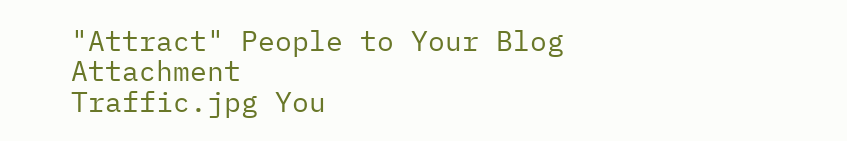"Attract" People to Your Blog Attachment
Traffic.jpg You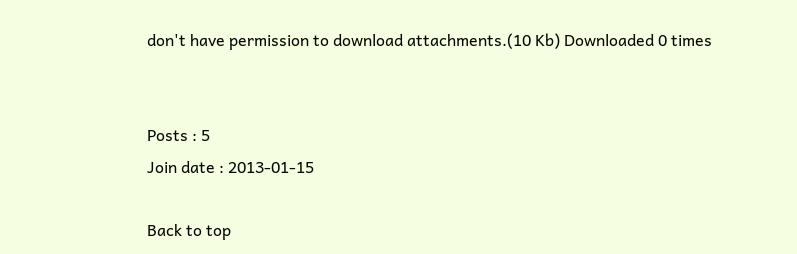don't have permission to download attachments.(10 Kb) Downloaded 0 times


Posts : 5
Join date : 2013-01-15

Back to top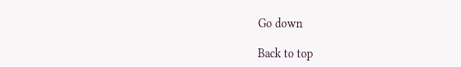Go down

Back to top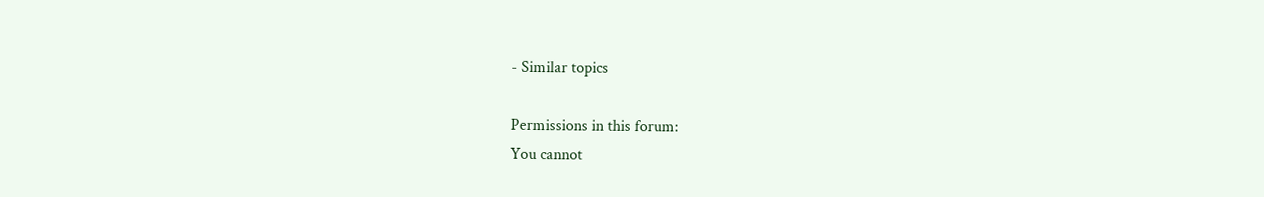- Similar topics

Permissions in this forum:
You cannot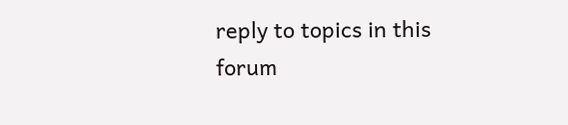reply to topics in this forum